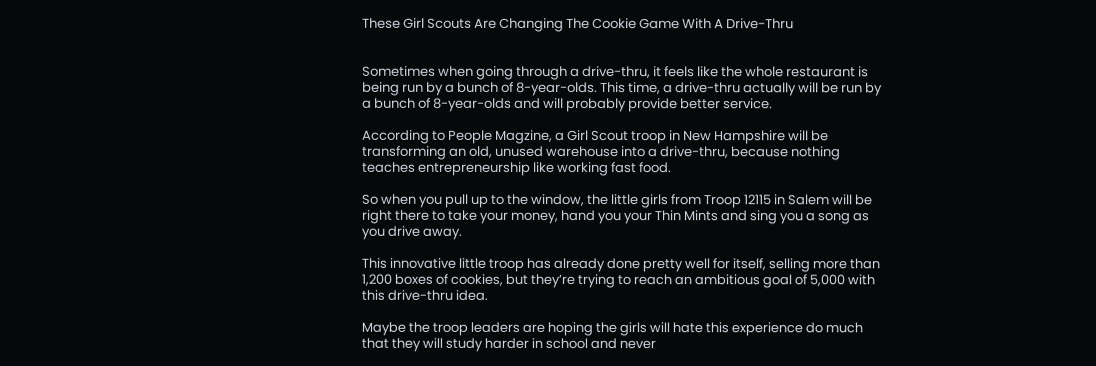These Girl Scouts Are Changing The Cookie Game With A Drive-Thru


Sometimes when going through a drive-thru, it feels like the whole restaurant is being run by a bunch of 8-year-olds. This time, a drive-thru actually will be run by a bunch of 8-year-olds and will probably provide better service.

According to People Magzine, a Girl Scout troop in New Hampshire will be transforming an old, unused warehouse into a drive-thru, because nothing teaches entrepreneurship like working fast food.

So when you pull up to the window, the little girls from Troop 12115 in Salem will be right there to take your money, hand you your Thin Mints and sing you a song as you drive away.

This innovative little troop has already done pretty well for itself, selling more than 1,200 boxes of cookies, but they’re trying to reach an ambitious goal of 5,000 with this drive-thru idea.

Maybe the troop leaders are hoping the girls will hate this experience do much that they will study harder in school and never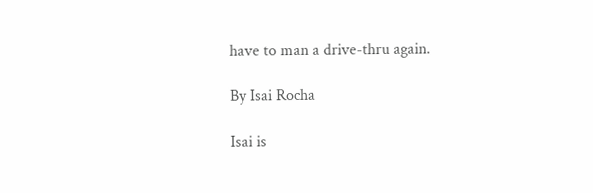have to man a drive-thru again.

By Isai Rocha

Isai is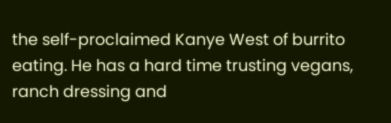the self-proclaimed Kanye West of burrito eating. He has a hard time trusting vegans, ranch dressing and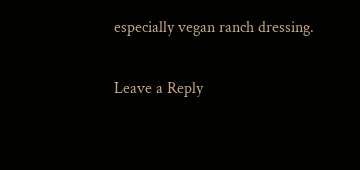especially vegan ranch dressing.

Leave a Reply